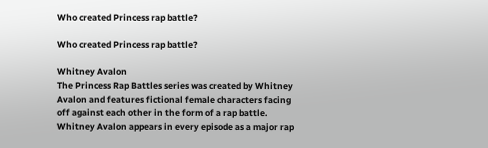Who created Princess rap battle?

Who created Princess rap battle?

Whitney Avalon
The Princess Rap Battles series was created by Whitney Avalon and features fictional female characters facing off against each other in the form of a rap battle. Whitney Avalon appears in every episode as a major rap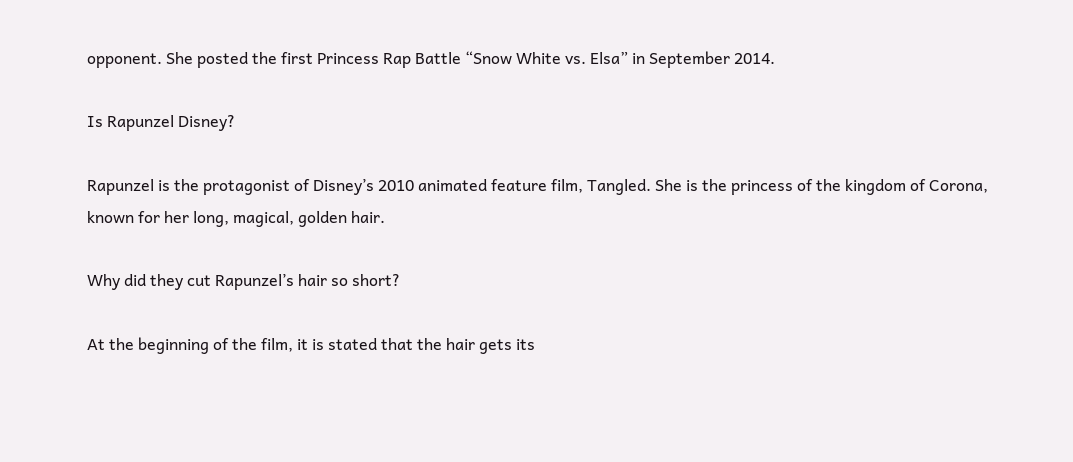opponent. She posted the first Princess Rap Battle “Snow White vs. Elsa” in September 2014.

Is Rapunzel Disney?

Rapunzel is the protagonist of Disney’s 2010 animated feature film, Tangled. She is the princess of the kingdom of Corona, known for her long, magical, golden hair.

Why did they cut Rapunzel’s hair so short?

At the beginning of the film, it is stated that the hair gets its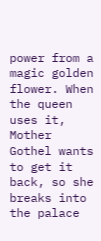power from a magic golden flower. When the queen uses it, Mother Gothel wants to get it back, so she breaks into the palace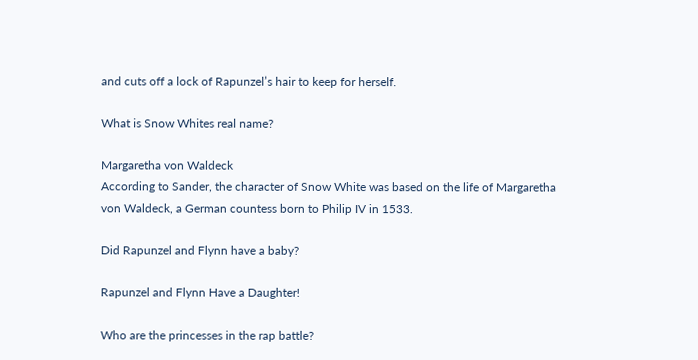and cuts off a lock of Rapunzel’s hair to keep for herself.

What is Snow Whites real name?

Margaretha von Waldeck
According to Sander, the character of Snow White was based on the life of Margaretha von Waldeck, a German countess born to Philip IV in 1533.

Did Rapunzel and Flynn have a baby?

Rapunzel and Flynn Have a Daughter!

Who are the princesses in the rap battle?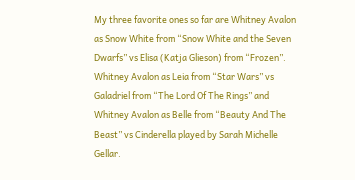My three favorite ones so far are Whitney Avalon as Snow White from “Snow White and the Seven Dwarfs” vs Elisa (Katja Glieson) from “Frozen”. Whitney Avalon as Leia from “Star Wars” vs Galadriel from “The Lord Of The Rings” and Whitney Avalon as Belle from “Beauty And The Beast” vs Cinderella played by Sarah Michelle Gellar.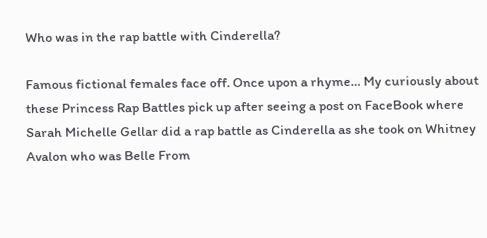Who was in the rap battle with Cinderella?

Famous fictional females face off. Once upon a rhyme… My curiously about these Princess Rap Battles pick up after seeing a post on FaceBook where Sarah Michelle Gellar did a rap battle as Cinderella as she took on Whitney Avalon who was Belle From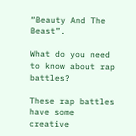“Beauty And The Beast”.

What do you need to know about rap battles?

These rap battles have some creative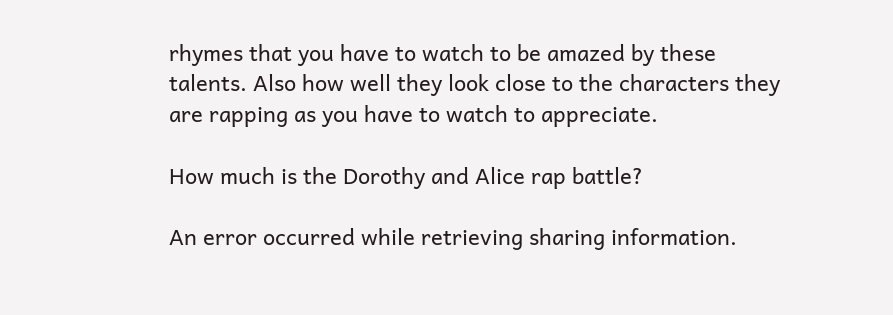rhymes that you have to watch to be amazed by these talents. Also how well they look close to the characters they are rapping as you have to watch to appreciate.

How much is the Dorothy and Alice rap battle?

An error occurred while retrieving sharing information.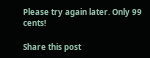Please try again later. Only 99 cents!

Share this post